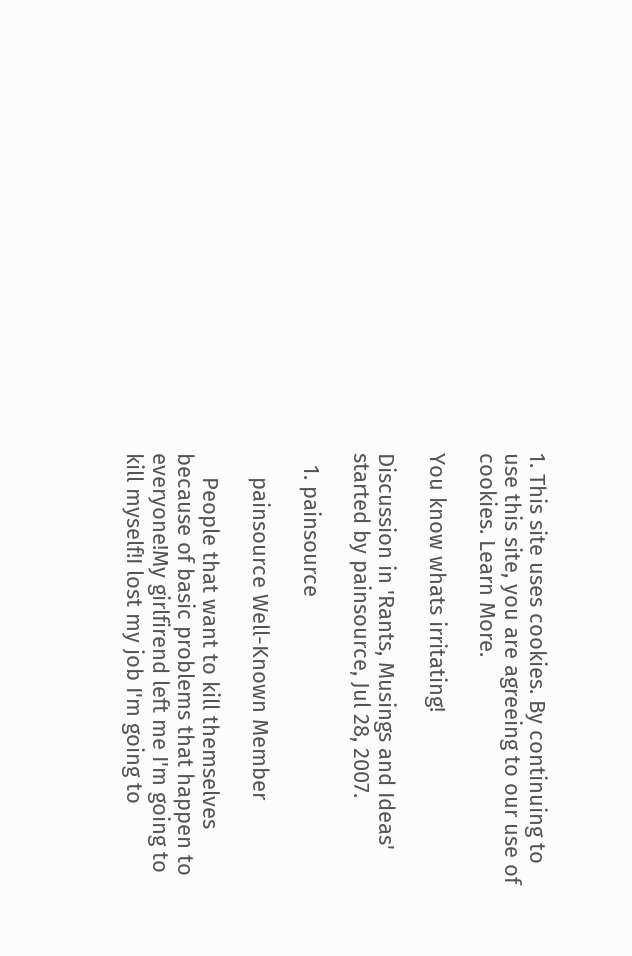1. This site uses cookies. By continuing to use this site, you are agreeing to our use of cookies. Learn More.

You know whats irritating!

Discussion in 'Rants, Musings and Ideas' started by painsource, Jul 28, 2007.

  1. painsource

    painsource Well-Known Member

    People that want to kill themselves because of basic problems that happen to everyone!My girlfirend left me I'm going to kill myself!I lost my job I'm going to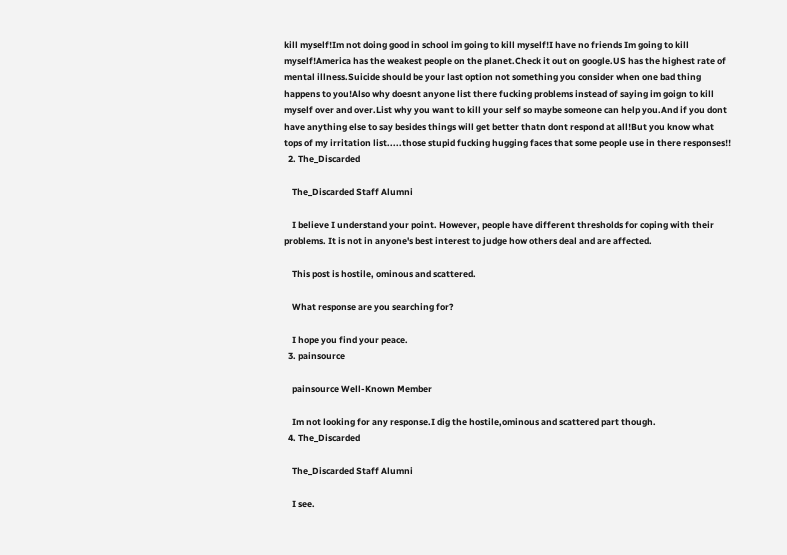kill myself!Im not doing good in school im going to kill myself!I have no friends Im going to kill myself!America has the weakest people on the planet.Check it out on google.US has the highest rate of mental illness.Suicide should be your last option not something you consider when one bad thing happens to you!Also why doesnt anyone list there fucking problems instead of saying im goign to kill myself over and over.List why you want to kill your self so maybe someone can help you.And if you dont have anything else to say besides things will get better thatn dont respond at all!But you know what tops of my irritation list.....those stupid fucking hugging faces that some people use in there responses!!
  2. The_Discarded

    The_Discarded Staff Alumni

    I believe I understand your point. However, people have different thresholds for coping with their problems. It is not in anyone's best interest to judge how others deal and are affected.

    This post is hostile, ominous and scattered.

    What response are you searching for?

    I hope you find your peace.
  3. painsource

    painsource Well-Known Member

    Im not looking for any response.I dig the hostile,ominous and scattered part though.
  4. The_Discarded

    The_Discarded Staff Alumni

    I see.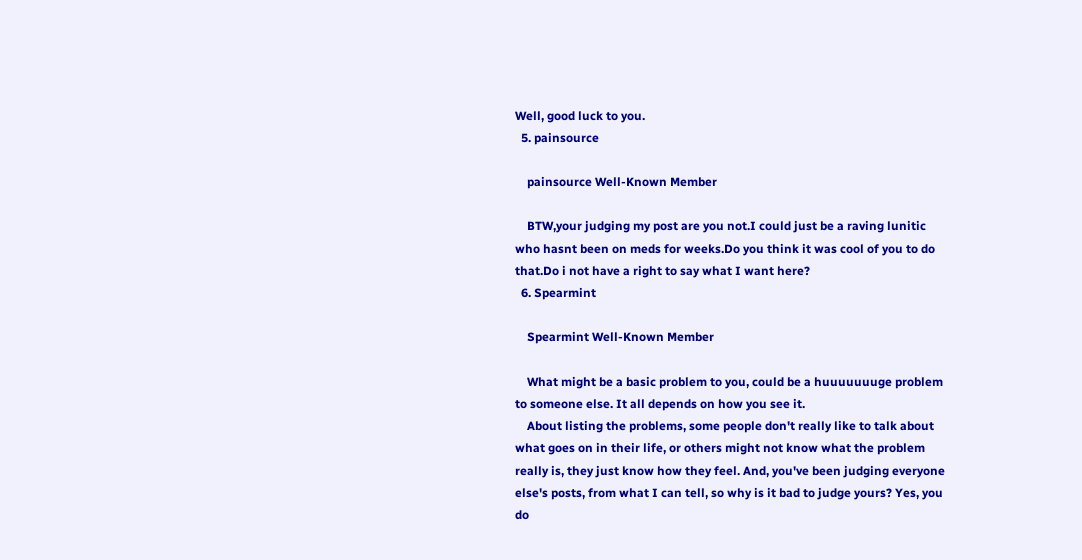Well, good luck to you.
  5. painsource

    painsource Well-Known Member

    BTW,your judging my post are you not.I could just be a raving lunitic who hasnt been on meds for weeks.Do you think it was cool of you to do that.Do i not have a right to say what I want here?
  6. Spearmint

    Spearmint Well-Known Member

    What might be a basic problem to you, could be a huuuuuuuge problem to someone else. It all depends on how you see it.
    About listing the problems, some people don't really like to talk about what goes on in their life, or others might not know what the problem really is, they just know how they feel. And, you've been judging everyone else's posts, from what I can tell, so why is it bad to judge yours? Yes, you do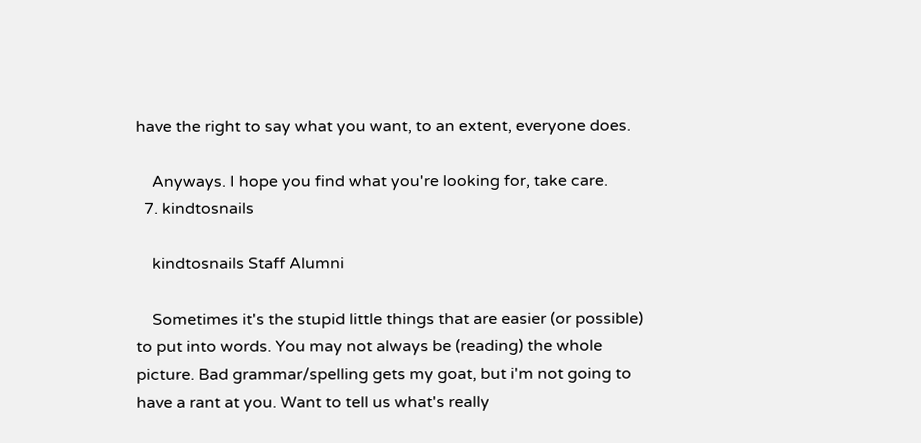have the right to say what you want, to an extent, everyone does.

    Anyways. I hope you find what you're looking for, take care.
  7. kindtosnails

    kindtosnails Staff Alumni

    Sometimes it's the stupid little things that are easier (or possible) to put into words. You may not always be (reading) the whole picture. Bad grammar/spelling gets my goat, but i'm not going to have a rant at you. Want to tell us what's really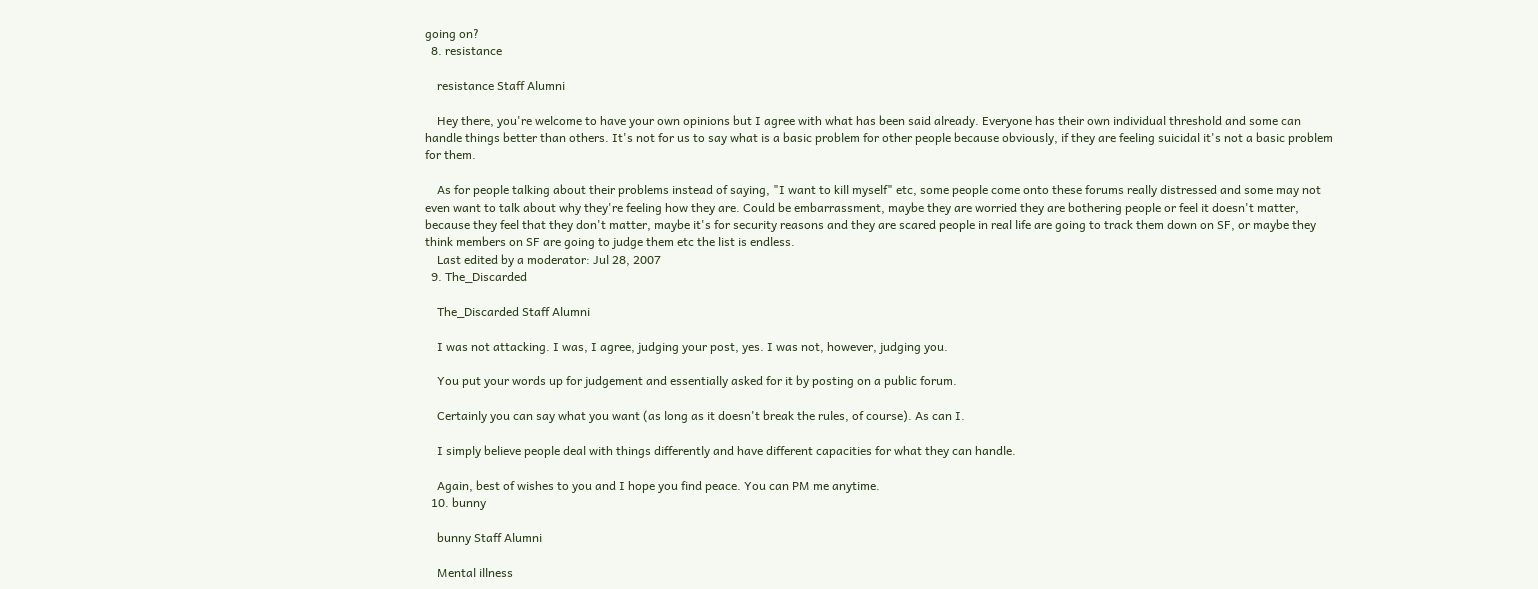going on?
  8. resistance

    resistance Staff Alumni

    Hey there, you're welcome to have your own opinions but I agree with what has been said already. Everyone has their own individual threshold and some can handle things better than others. It's not for us to say what is a basic problem for other people because obviously, if they are feeling suicidal it's not a basic problem for them.

    As for people talking about their problems instead of saying, "I want to kill myself" etc, some people come onto these forums really distressed and some may not even want to talk about why they're feeling how they are. Could be embarrassment, maybe they are worried they are bothering people or feel it doesn't matter, because they feel that they don't matter, maybe it's for security reasons and they are scared people in real life are going to track them down on SF, or maybe they think members on SF are going to judge them etc the list is endless.
    Last edited by a moderator: Jul 28, 2007
  9. The_Discarded

    The_Discarded Staff Alumni

    I was not attacking. I was, I agree, judging your post, yes. I was not, however, judging you.

    You put your words up for judgement and essentially asked for it by posting on a public forum.

    Certainly you can say what you want (as long as it doesn't break the rules, of course). As can I.

    I simply believe people deal with things differently and have different capacities for what they can handle.

    Again, best of wishes to you and I hope you find peace. You can PM me anytime.
  10. bunny

    bunny Staff Alumni

    Mental illness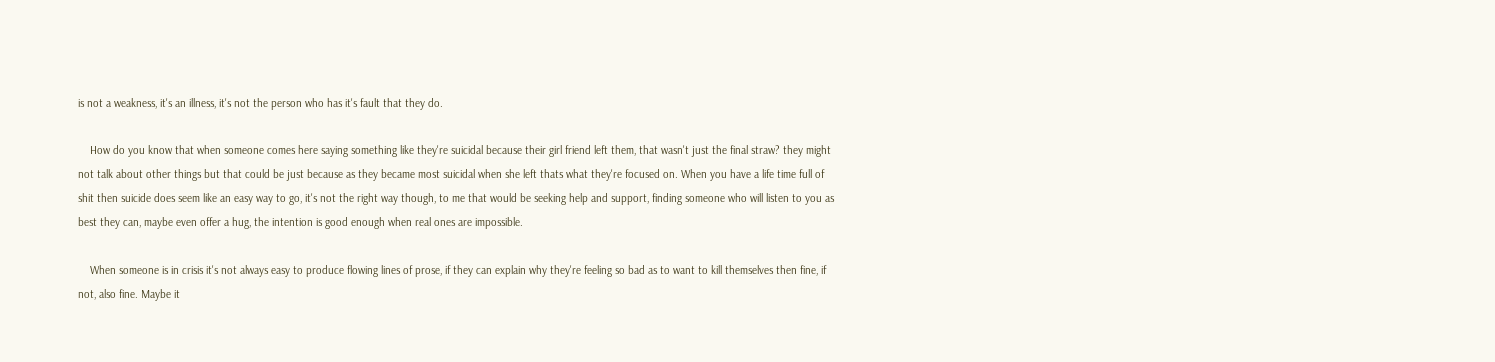is not a weakness, it's an illness, it's not the person who has it's fault that they do.

    How do you know that when someone comes here saying something like they're suicidal because their girl friend left them, that wasn't just the final straw? they might not talk about other things but that could be just because as they became most suicidal when she left thats what they're focused on. When you have a life time full of shit then suicide does seem like an easy way to go, it's not the right way though, to me that would be seeking help and support, finding someone who will listen to you as best they can, maybe even offer a hug, the intention is good enough when real ones are impossible.

    When someone is in crisis it's not always easy to produce flowing lines of prose, if they can explain why they're feeling so bad as to want to kill themselves then fine, if not, also fine. Maybe it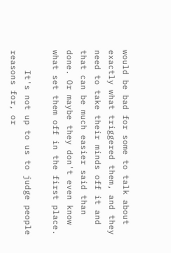would be bad for some to talk about exactly what triggered them, and they need to take their minds off it and that can be much easier said than done. Or maybe they don't even know what set them off in the first place.

    It's not up to us to judge people reasons for, or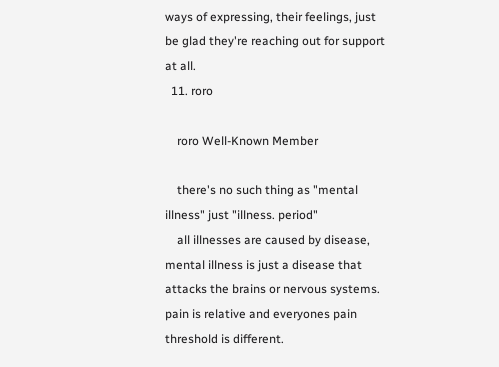ways of expressing, their feelings, just be glad they're reaching out for support at all.
  11. roro

    roro Well-Known Member

    there's no such thing as "mental illness" just "illness. period"
    all illnesses are caused by disease, mental illness is just a disease that attacks the brains or nervous systems. pain is relative and everyones pain threshold is different.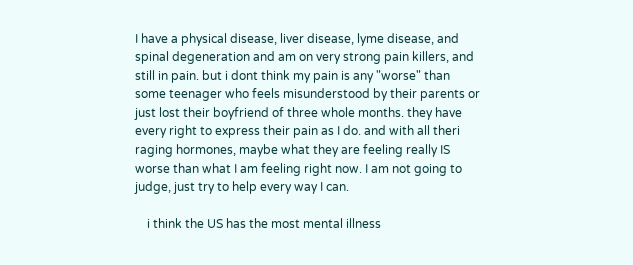I have a physical disease, liver disease, lyme disease, and spinal degeneration and am on very strong pain killers, and still in pain. but i dont think my pain is any "worse" than some teenager who feels misunderstood by their parents or just lost their boyfriend of three whole months. they have every right to express their pain as I do. and with all theri raging hormones, maybe what they are feeling really IS worse than what I am feeling right now. I am not going to judge, just try to help every way I can.

    i think the US has the most mental illness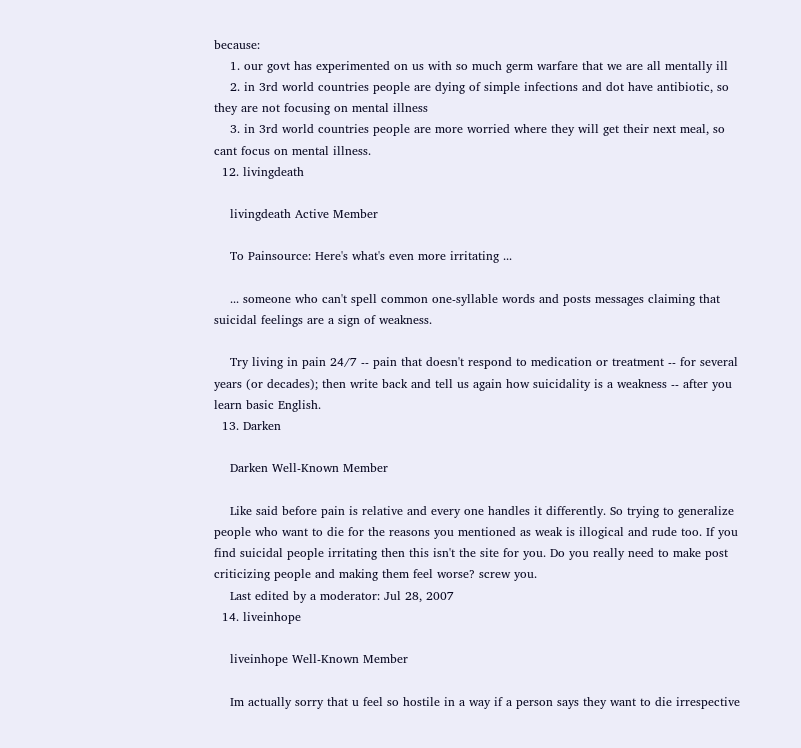because:
    1. our govt has experimented on us with so much germ warfare that we are all mentally ill
    2. in 3rd world countries people are dying of simple infections and dot have antibiotic, so they are not focusing on mental illness
    3. in 3rd world countries people are more worried where they will get their next meal, so cant focus on mental illness.
  12. livingdeath

    livingdeath Active Member

    To Painsource: Here's what's even more irritating ...

    ... someone who can't spell common one-syllable words and posts messages claiming that suicidal feelings are a sign of weakness.

    Try living in pain 24/7 -- pain that doesn't respond to medication or treatment -- for several years (or decades); then write back and tell us again how suicidality is a weakness -- after you learn basic English.
  13. Darken

    Darken Well-Known Member

    Like said before pain is relative and every one handles it differently. So trying to generalize people who want to die for the reasons you mentioned as weak is illogical and rude too. If you find suicidal people irritating then this isn't the site for you. Do you really need to make post criticizing people and making them feel worse? screw you.
    Last edited by a moderator: Jul 28, 2007
  14. liveinhope

    liveinhope Well-Known Member

    Im actually sorry that u feel so hostile in a way if a person says they want to die irrespective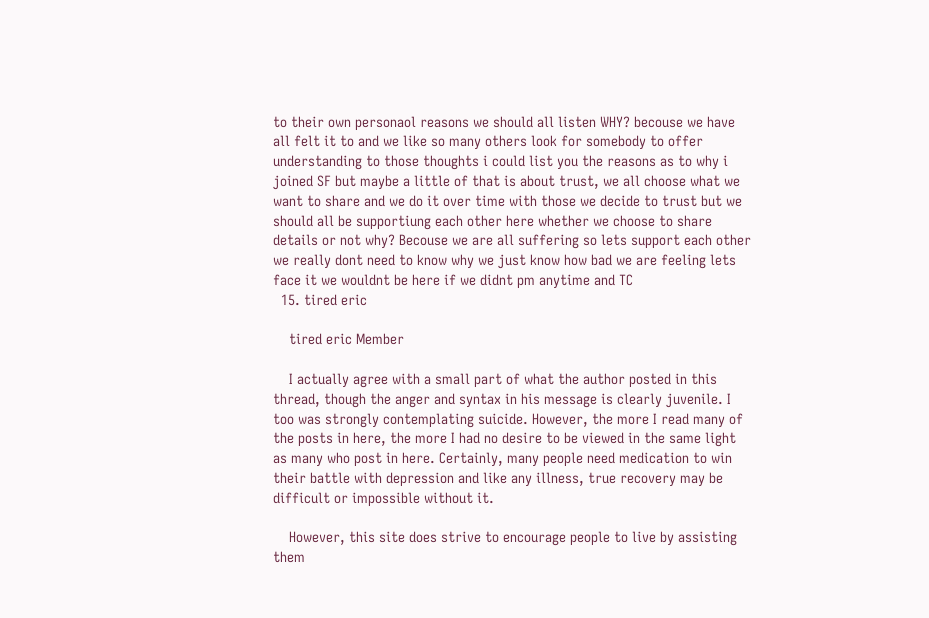to their own personaol reasons we should all listen WHY? becouse we have all felt it to and we like so many others look for somebody to offer understanding to those thoughts i could list you the reasons as to why i joined SF but maybe a little of that is about trust, we all choose what we want to share and we do it over time with those we decide to trust but we should all be supportiung each other here whether we choose to share details or not why? Becouse we are all suffering so lets support each other we really dont need to know why we just know how bad we are feeling lets face it we wouldnt be here if we didnt pm anytime and TC
  15. tired eric

    tired eric Member

    I actually agree with a small part of what the author posted in this thread, though the anger and syntax in his message is clearly juvenile. I too was strongly contemplating suicide. However, the more I read many of the posts in here, the more I had no desire to be viewed in the same light as many who post in here. Certainly, many people need medication to win their battle with depression and like any illness, true recovery may be difficult or impossible without it.

    However, this site does strive to encourage people to live by assisting them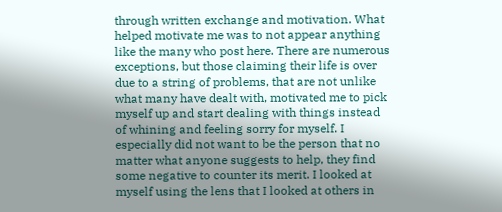through written exchange and motivation. What helped motivate me was to not appear anything like the many who post here. There are numerous exceptions, but those claiming their life is over due to a string of problems, that are not unlike what many have dealt with, motivated me to pick myself up and start dealing with things instead of whining and feeling sorry for myself. I especially did not want to be the person that no matter what anyone suggests to help, they find some negative to counter its merit. I looked at myself using the lens that I looked at others in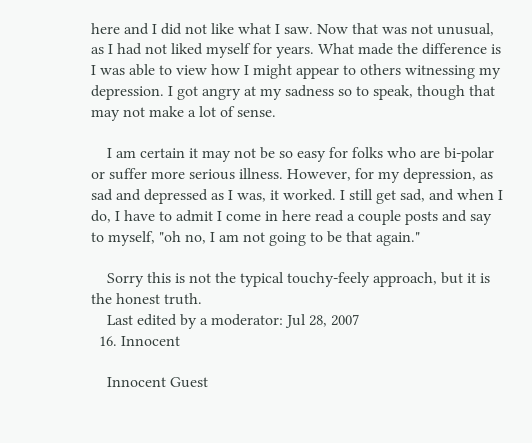here and I did not like what I saw. Now that was not unusual, as I had not liked myself for years. What made the difference is I was able to view how I might appear to others witnessing my depression. I got angry at my sadness so to speak, though that may not make a lot of sense.

    I am certain it may not be so easy for folks who are bi-polar or suffer more serious illness. However, for my depression, as sad and depressed as I was, it worked. I still get sad, and when I do, I have to admit I come in here read a couple posts and say to myself, "oh no, I am not going to be that again."

    Sorry this is not the typical touchy-feely approach, but it is the honest truth.
    Last edited by a moderator: Jul 28, 2007
  16. Innocent

    Innocent Guest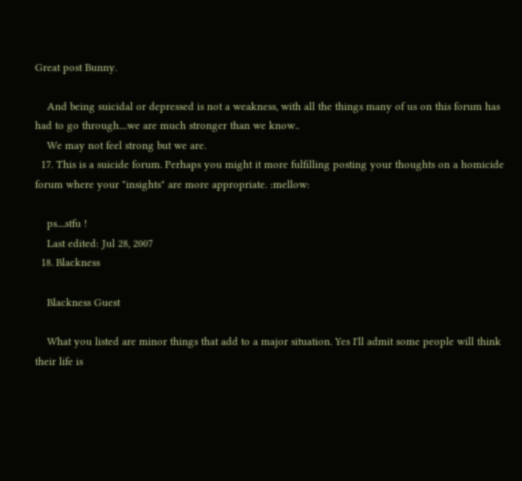Great post Bunny.

    And being suicidal or depressed is not a weakness, with all the things many of us on this forum has had to go through....we are much stronger than we know..
    We may not feel strong but we are.
  17. This is a suicide forum. Perhaps you might it more fulfilling posting your thoughts on a homicide forum where your "insights" are more appropriate. :mellow:

    ps....stfu !
    Last edited: Jul 28, 2007
  18. Blackness

    Blackness Guest

    What you listed are minor things that add to a major situation. Yes I'll admit some people will think their life is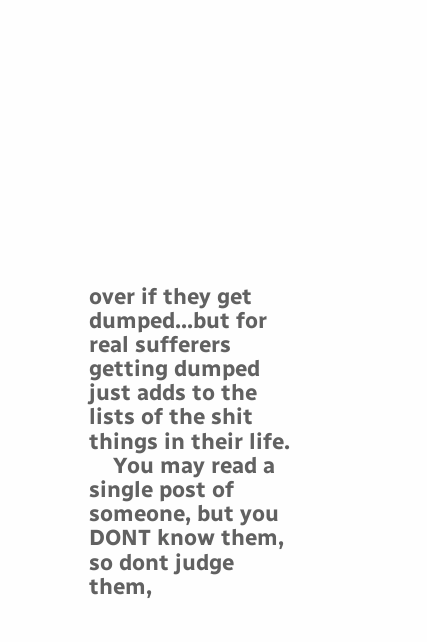over if they get dumped...but for real sufferers getting dumped just adds to the lists of the shit things in their life.
    You may read a single post of someone, but you DONT know them, so dont judge them,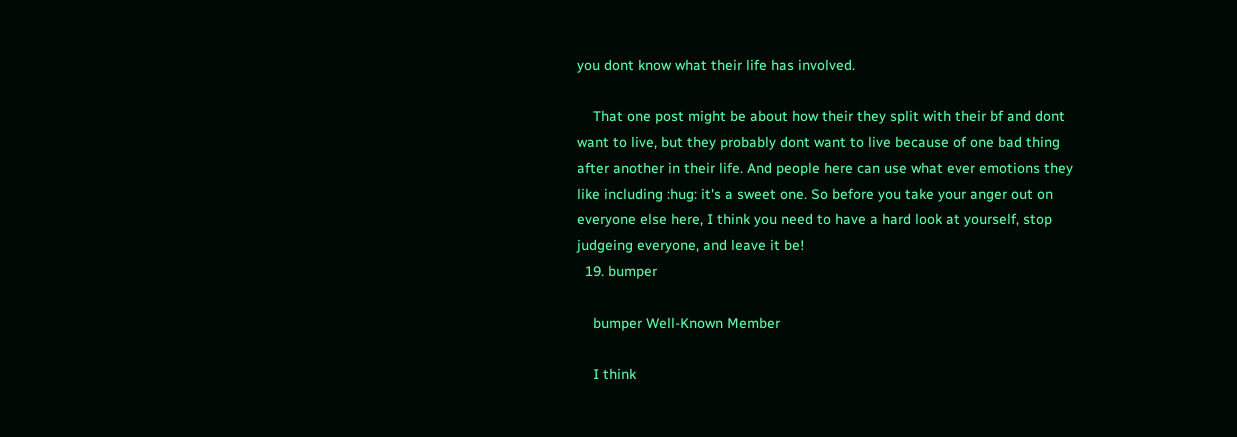you dont know what their life has involved.

    That one post might be about how their they split with their bf and dont want to live, but they probably dont want to live because of one bad thing after another in their life. And people here can use what ever emotions they like including :hug: it's a sweet one. So before you take your anger out on everyone else here, I think you need to have a hard look at yourself, stop judgeing everyone, and leave it be!
  19. bumper

    bumper Well-Known Member

    I think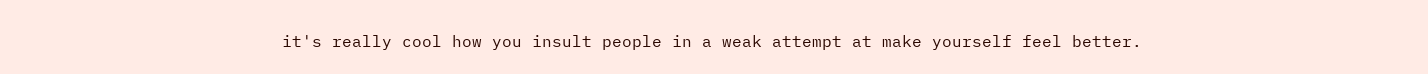it's really cool how you insult people in a weak attempt at make yourself feel better.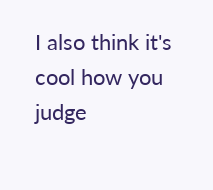I also think it's cool how you judge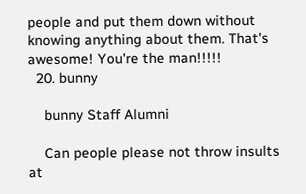people and put them down without knowing anything about them. That's awesome! You're the man!!!!!
  20. bunny

    bunny Staff Alumni

    Can people please not throw insults at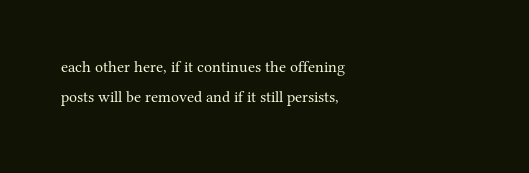each other here, if it continues the offening posts will be removed and if it still persists,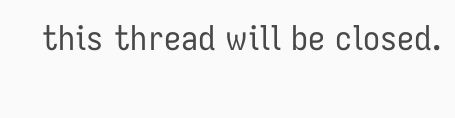this thread will be closed.